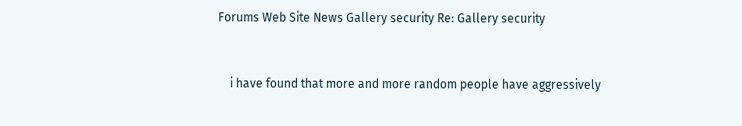Forums Web Site News Gallery security Re: Gallery security


    i have found that more and more random people have aggressively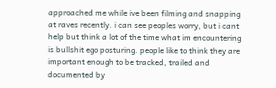approached me while ive been filming and snapping at raves recently. i can see peoples worry, but i cant help but think a lot of the time what im encountering is bullshit ego posturing. people like to think they are important enough to be tracked, trailed and documented by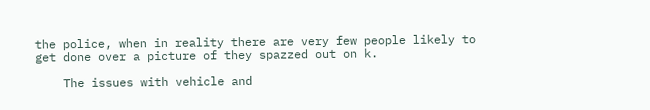the police, when in reality there are very few people likely to get done over a picture of they spazzed out on k.

    The issues with vehicle and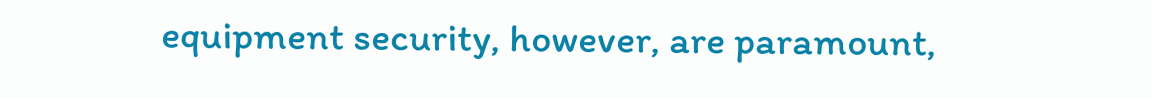equipment security, however, are paramount,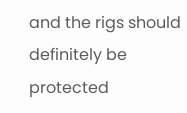and the rigs should definitely be protected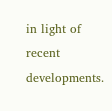in light of recent developments.